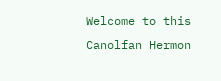Welcome to this  Canolfan Hermon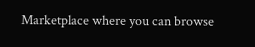Marketplace where you can browse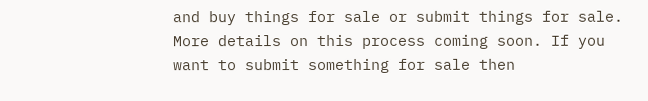and buy things for sale or submit things for sale. More details on this process coming soon. If you want to submit something for sale then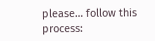please… follow this process: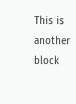This is another block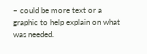– could be more text or a graphic to help explain on what was needed.